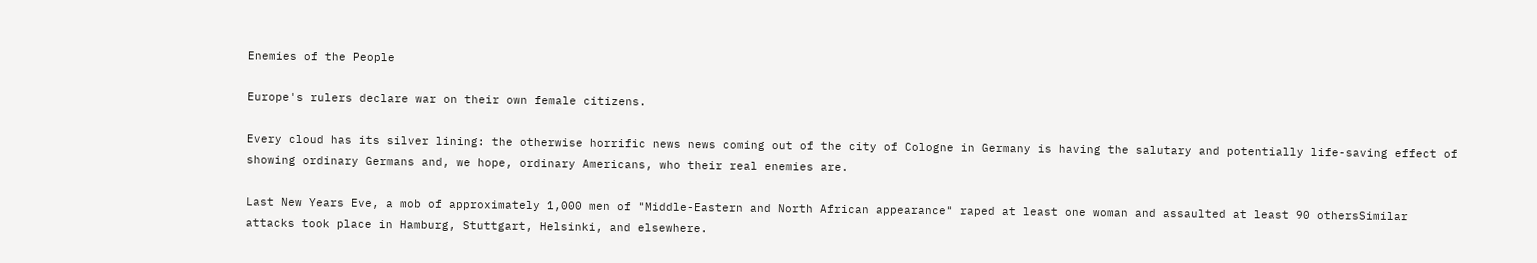Enemies of the People

Europe's rulers declare war on their own female citizens.

Every cloud has its silver lining: the otherwise horrific news news coming out of the city of Cologne in Germany is having the salutary and potentially life-saving effect of showing ordinary Germans and, we hope, ordinary Americans, who their real enemies are.

Last New Years Eve, a mob of approximately 1,000 men of "Middle-Eastern and North African appearance" raped at least one woman and assaulted at least 90 othersSimilar attacks took place in Hamburg, Stuttgart, Helsinki, and elsewhere.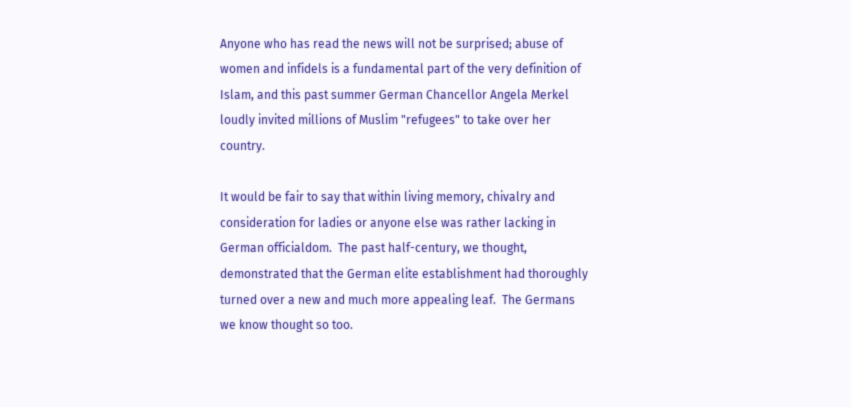Anyone who has read the news will not be surprised; abuse of women and infidels is a fundamental part of the very definition of Islam, and this past summer German Chancellor Angela Merkel loudly invited millions of Muslim "refugees" to take over her country.

It would be fair to say that within living memory, chivalry and consideration for ladies or anyone else was rather lacking in German officialdom.  The past half-century, we thought, demonstrated that the German elite establishment had thoroughly turned over a new and much more appealing leaf.  The Germans we know thought so too.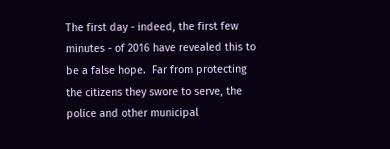The first day - indeed, the first few minutes - of 2016 have revealed this to be a false hope.  Far from protecting the citizens they swore to serve, the police and other municipal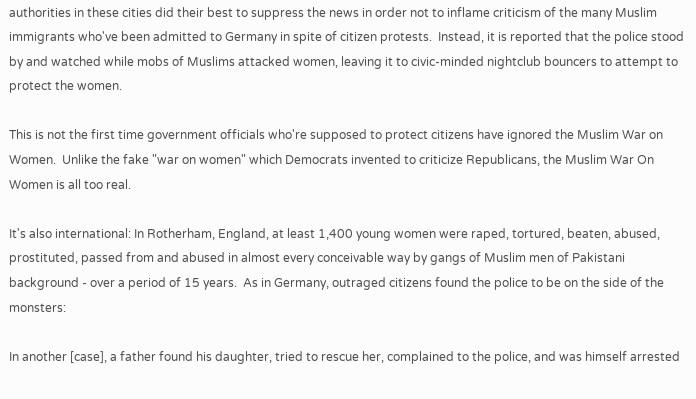authorities in these cities did their best to suppress the news in order not to inflame criticism of the many Muslim immigrants who've been admitted to Germany in spite of citizen protests.  Instead, it is reported that the police stood by and watched while mobs of Muslims attacked women, leaving it to civic-minded nightclub bouncers to attempt to protect the women.

This is not the first time government officials who're supposed to protect citizens have ignored the Muslim War on Women.  Unlike the fake "war on women" which Democrats invented to criticize Republicans, the Muslim War On Women is all too real.

It's also international: In Rotherham, England, at least 1,400 young women were raped, tortured, beaten, abused, prostituted, passed from and abused in almost every conceivable way by gangs of Muslim men of Pakistani background - over a period of 15 years.  As in Germany, outraged citizens found the police to be on the side of the monsters:

In another [case], a father found his daughter, tried to rescue her, complained to the police, and was himself arrested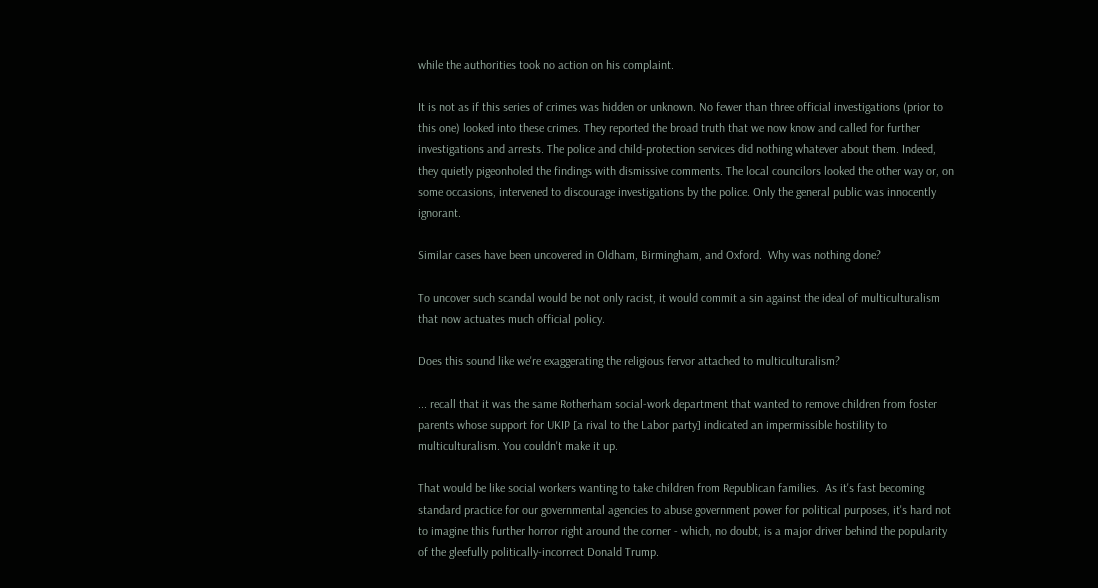while the authorities took no action on his complaint.

It is not as if this series of crimes was hidden or unknown. No fewer than three official investigations (prior to this one) looked into these crimes. They reported the broad truth that we now know and called for further investigations and arrests. The police and child-protection services did nothing whatever about them. Indeed, they quietly pigeonholed the findings with dismissive comments. The local councilors looked the other way or, on some occasions, intervened to discourage investigations by the police. Only the general public was innocently ignorant.

Similar cases have been uncovered in Oldham, Birmingham, and Oxford.  Why was nothing done?

To uncover such scandal would be not only racist, it would commit a sin against the ideal of multiculturalism that now actuates much official policy.

Does this sound like we're exaggerating the religious fervor attached to multiculturalism?

... recall that it was the same Rotherham social-work department that wanted to remove children from foster parents whose support for UKIP [a rival to the Labor party] indicated an impermissible hostility to multiculturalism. You couldn't make it up.

That would be like social workers wanting to take children from Republican families.  As it's fast becoming standard practice for our governmental agencies to abuse government power for political purposes, it's hard not to imagine this further horror right around the corner - which, no doubt, is a major driver behind the popularity of the gleefully politically-incorrect Donald Trump.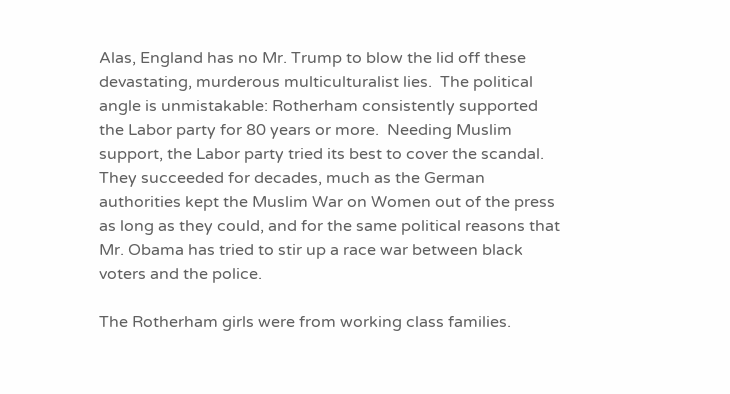Alas, England has no Mr. Trump to blow the lid off these devastating, murderous multiculturalist lies.  The political angle is unmistakable: Rotherham consistently supported the Labor party for 80 years or more.  Needing Muslim support, the Labor party tried its best to cover the scandal.  They succeeded for decades, much as the German authorities kept the Muslim War on Women out of the press as long as they could, and for the same political reasons that Mr. Obama has tried to stir up a race war between black voters and the police.

The Rotherham girls were from working class families.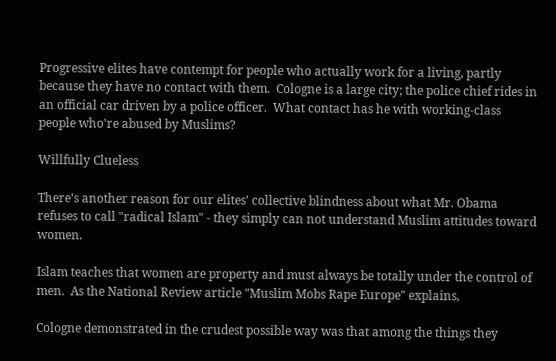Progressive elites have contempt for people who actually work for a living, partly because they have no contact with them.  Cologne is a large city; the police chief rides in an official car driven by a police officer.  What contact has he with working-class people who're abused by Muslims?

Willfully Clueless

There's another reason for our elites' collective blindness about what Mr. Obama refuses to call "radical Islam" - they simply can not understand Muslim attitudes toward women.

Islam teaches that women are property and must always be totally under the control of men.  As the National Review article "Muslim Mobs Rape Europe" explains,

Cologne demonstrated in the crudest possible way was that among the things they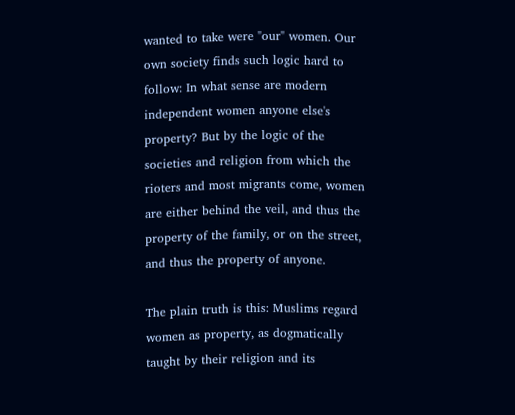wanted to take were "our" women. Our own society finds such logic hard to follow: In what sense are modern independent women anyone else's property? But by the logic of the societies and religion from which the rioters and most migrants come, women are either behind the veil, and thus the property of the family, or on the street, and thus the property of anyone.

The plain truth is this: Muslims regard women as property, as dogmatically taught by their religion and its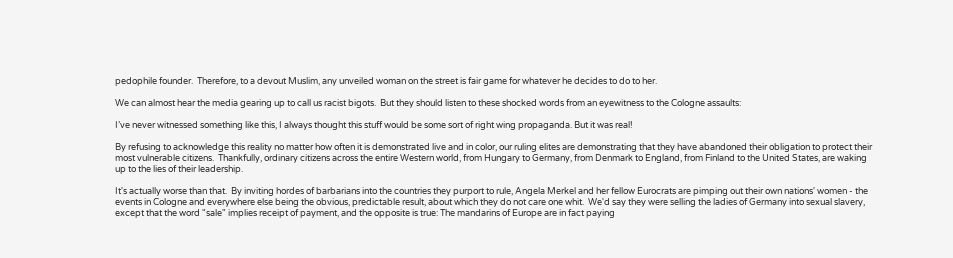pedophile founder.  Therefore, to a devout Muslim, any unveiled woman on the street is fair game for whatever he decides to do to her.

We can almost hear the media gearing up to call us racist bigots.  But they should listen to these shocked words from an eyewitness to the Cologne assaults:

I’ve never witnessed something like this, I always thought this stuff would be some sort of right wing propaganda. But it was real!

By refusing to acknowledge this reality no matter how often it is demonstrated live and in color, our ruling elites are demonstrating that they have abandoned their obligation to protect their most vulnerable citizens.  Thankfully, ordinary citizens across the entire Western world, from Hungary to Germany, from Denmark to England, from Finland to the United States, are waking up to the lies of their leadership.

It's actually worse than that.  By inviting hordes of barbarians into the countries they purport to rule, Angela Merkel and her fellow Eurocrats are pimping out their own nations' women - the events in Cologne and everywhere else being the obvious, predictable result, about which they do not care one whit.  We'd say they were selling the ladies of Germany into sexual slavery, except that the word "sale" implies receipt of payment, and the opposite is true: The mandarins of Europe are in fact paying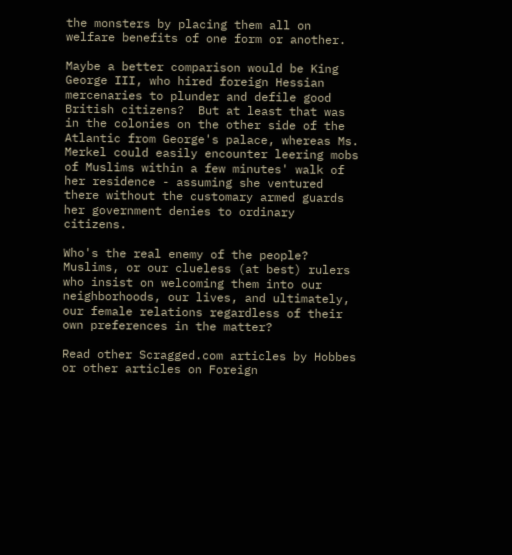the monsters by placing them all on welfare benefits of one form or another.

Maybe a better comparison would be King George III, who hired foreign Hessian mercenaries to plunder and defile good British citizens?  But at least that was in the colonies on the other side of the Atlantic from George's palace, whereas Ms. Merkel could easily encounter leering mobs of Muslims within a few minutes' walk of her residence - assuming she ventured there without the customary armed guards her government denies to ordinary citizens.

Who's the real enemy of the people?  Muslims, or our clueless (at best) rulers who insist on welcoming them into our neighborhoods, our lives, and ultimately, our female relations regardless of their own preferences in the matter?

Read other Scragged.com articles by Hobbes or other articles on Foreign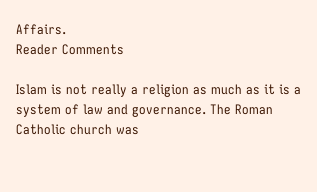Affairs.
Reader Comments

Islam is not really a religion as much as it is a system of law and governance. The Roman Catholic church was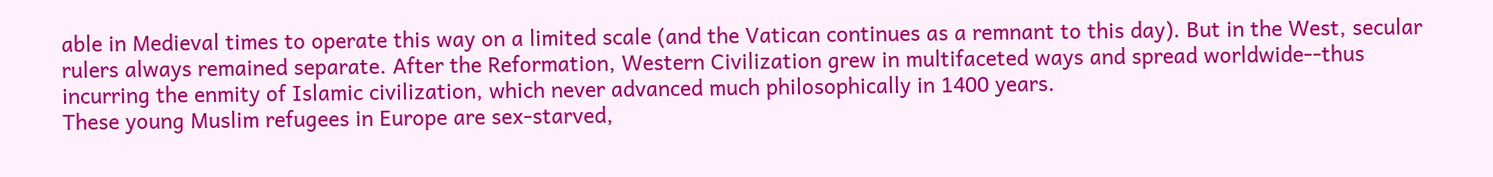able in Medieval times to operate this way on a limited scale (and the Vatican continues as a remnant to this day). But in the West, secular rulers always remained separate. After the Reformation, Western Civilization grew in multifaceted ways and spread worldwide--thus incurring the enmity of Islamic civilization, which never advanced much philosophically in 1400 years.
These young Muslim refugees in Europe are sex-starved,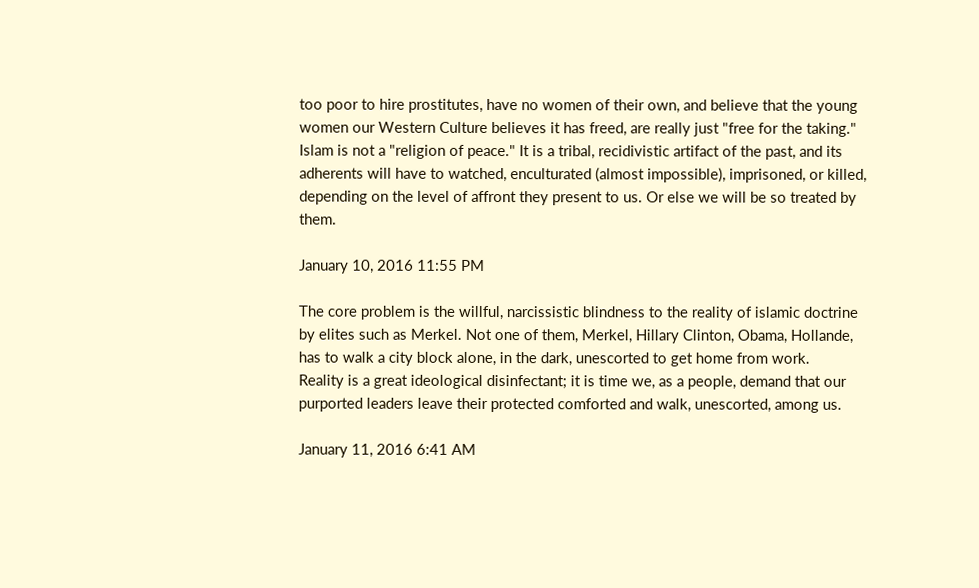too poor to hire prostitutes, have no women of their own, and believe that the young women our Western Culture believes it has freed, are really just "free for the taking." Islam is not a "religion of peace." It is a tribal, recidivistic artifact of the past, and its adherents will have to watched, enculturated (almost impossible), imprisoned, or killed, depending on the level of affront they present to us. Or else we will be so treated by them.

January 10, 2016 11:55 PM

The core problem is the willful, narcissistic blindness to the reality of islamic doctrine by elites such as Merkel. Not one of them, Merkel, Hillary Clinton, Obama, Hollande, has to walk a city block alone, in the dark, unescorted to get home from work.
Reality is a great ideological disinfectant; it is time we, as a people, demand that our purported leaders leave their protected comforted and walk, unescorted, among us.

January 11, 2016 6:41 AM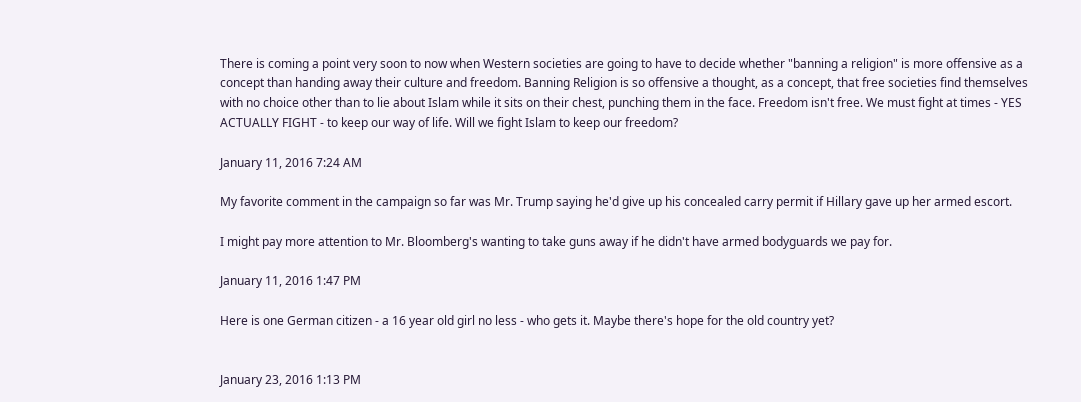There is coming a point very soon to now when Western societies are going to have to decide whether "banning a religion" is more offensive as a concept than handing away their culture and freedom. Banning Religion is so offensive a thought, as a concept, that free societies find themselves with no choice other than to lie about Islam while it sits on their chest, punching them in the face. Freedom isn't free. We must fight at times - YES ACTUALLY FIGHT - to keep our way of life. Will we fight Islam to keep our freedom?

January 11, 2016 7:24 AM

My favorite comment in the campaign so far was Mr. Trump saying he'd give up his concealed carry permit if Hillary gave up her armed escort.

I might pay more attention to Mr. Bloomberg's wanting to take guns away if he didn't have armed bodyguards we pay for.

January 11, 2016 1:47 PM

Here is one German citizen - a 16 year old girl no less - who gets it. Maybe there's hope for the old country yet?


January 23, 2016 1:13 PM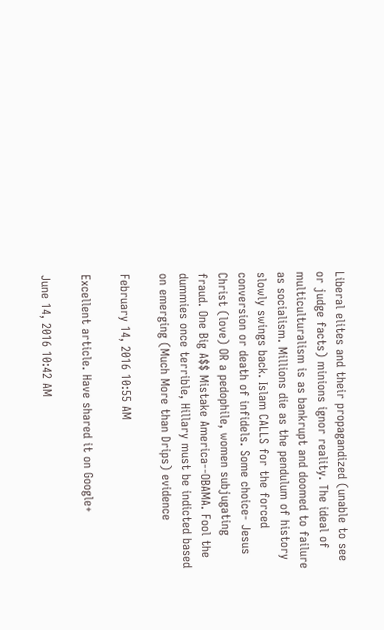Liberal elites and their propagandized (unable to see or judge facts) minions ignor reality. The ideal of multiculturalism is as bankrupt and doomed to failure as socialism. Millions die as the pendulum of history slowly swings back. Islam CALLS for the forced conversion or death of infidels. Some choice- Jesus Christ (love) OR a pedophile, women subjugating fraud. One Big A$$ Mistake America--OBAMA. Fool the dummies once terrible, Hillary must be indicted based on emerging (Much More than Drips) evidence

February 14, 2016 10:55 AM

Excellent article. Have shared it on Google+

June 14, 2016 10:42 AM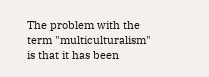The problem with the term "multiculturalism" is that it has been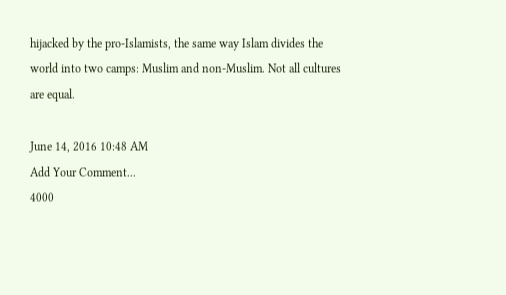hijacked by the pro-Islamists, the same way Islam divides the world into two camps: Muslim and non-Muslim. Not all cultures are equal.

June 14, 2016 10:48 AM
Add Your Comment...
4000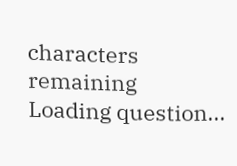characters remaining
Loading question...